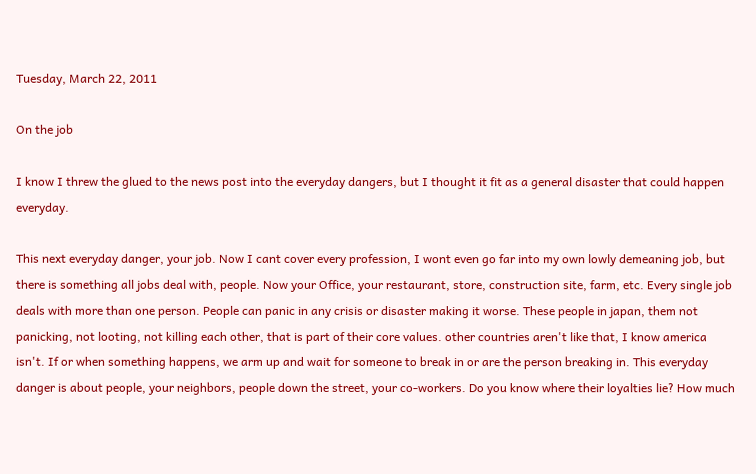Tuesday, March 22, 2011

On the job

I know I threw the glued to the news post into the everyday dangers, but I thought it fit as a general disaster that could happen everyday.

This next everyday danger, your job. Now I cant cover every profession, I wont even go far into my own lowly demeaning job, but there is something all jobs deal with, people. Now your Office, your restaurant, store, construction site, farm, etc. Every single job deals with more than one person. People can panic in any crisis or disaster making it worse. These people in japan, them not panicking, not looting, not killing each other, that is part of their core values. other countries aren't like that, I know america isn't. If or when something happens, we arm up and wait for someone to break in or are the person breaking in. This everyday danger is about people, your neighbors, people down the street, your co-workers. Do you know where their loyalties lie? How much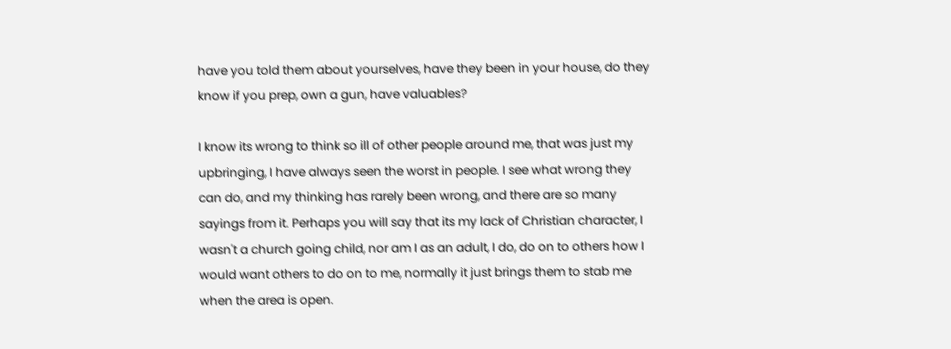have you told them about yourselves, have they been in your house, do they know if you prep, own a gun, have valuables?

I know its wrong to think so ill of other people around me, that was just my upbringing, I have always seen the worst in people. I see what wrong they can do, and my thinking has rarely been wrong, and there are so many sayings from it. Perhaps you will say that its my lack of Christian character, I wasn't a church going child, nor am I as an adult, I do, do on to others how I would want others to do on to me, normally it just brings them to stab me when the area is open.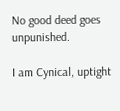No good deed goes unpunished.

I am Cynical, uptight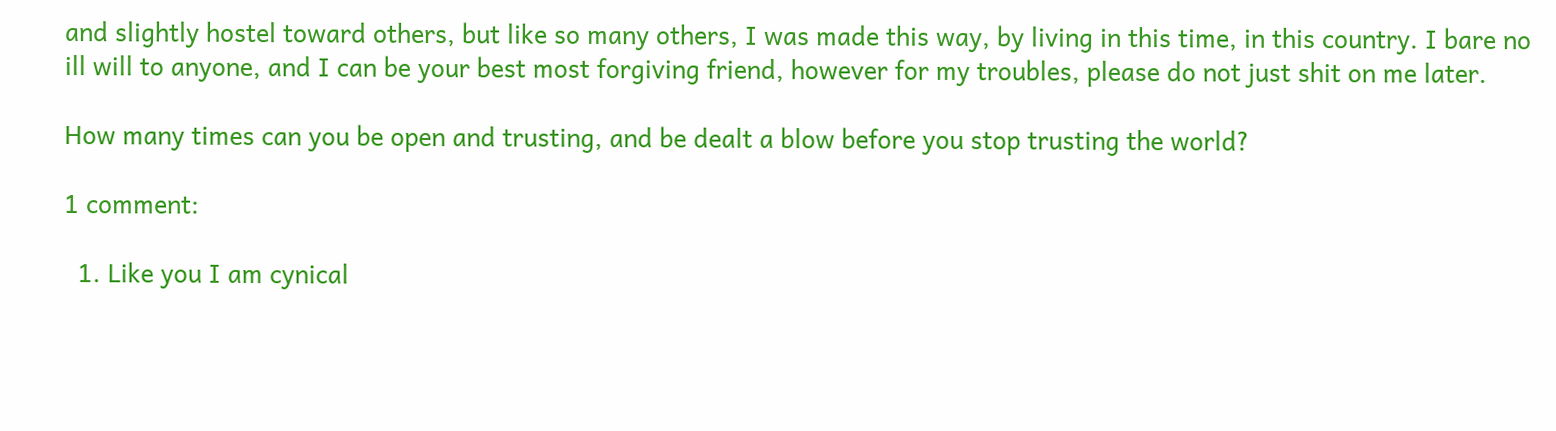and slightly hostel toward others, but like so many others, I was made this way, by living in this time, in this country. I bare no ill will to anyone, and I can be your best most forgiving friend, however for my troubles, please do not just shit on me later.

How many times can you be open and trusting, and be dealt a blow before you stop trusting the world?

1 comment:

  1. Like you I am cynical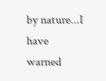by nature...I have warned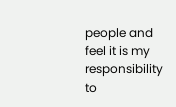people and feel it is my responsibility to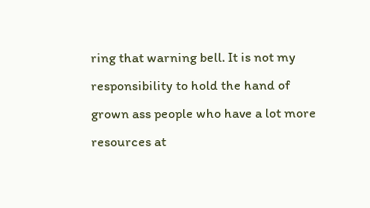ring that warning bell. It is not my responsibility to hold the hand of grown ass people who have a lot more resources at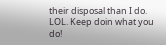their disposal than I do. LOL. Keep doin what you do!